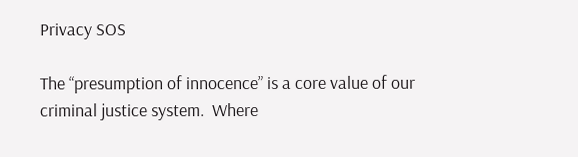Privacy SOS

The “presumption of innocence” is a core value of our criminal justice system.  Where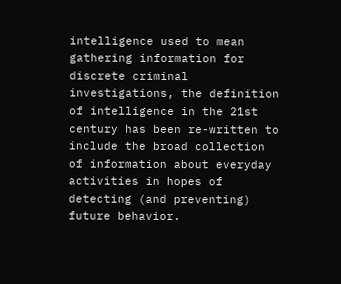intelligence used to mean gathering information for discrete criminal investigations, the definition of intelligence in the 21st century has been re-written to include the broad collection of information about everyday activities in hopes of detecting (and preventing) future behavior.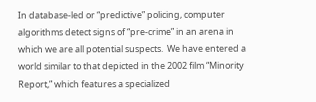In database-led or “predictive” policing, computer algorithms detect signs of “pre-crime” in an arena in which we are all potential suspects.  We have entered a world similar to that depicted in the 2002 film “Minority Report,” which features a specialized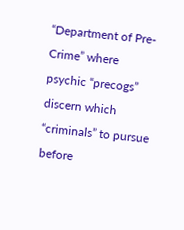“Department of Pre-Crime” where psychic “precogs” discern which “criminals” to pursue before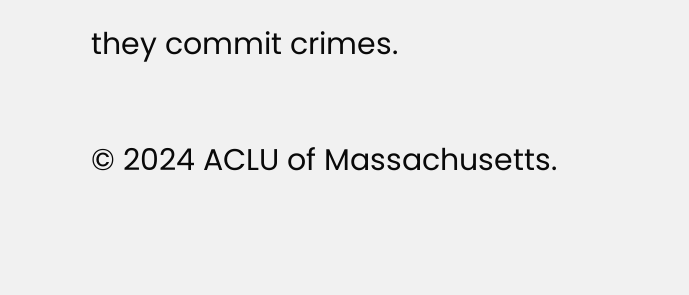they commit crimes.

© 2024 ACLU of Massachusetts.